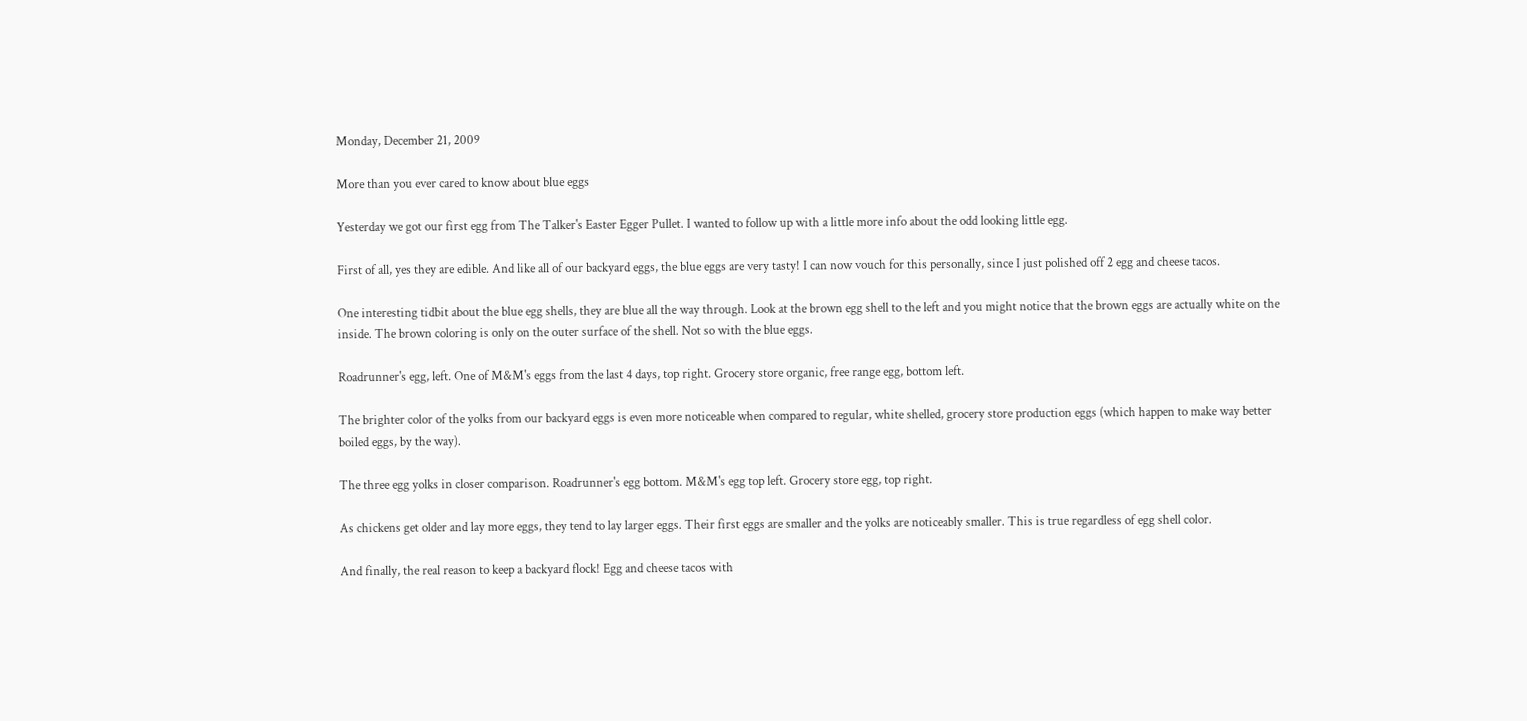Monday, December 21, 2009

More than you ever cared to know about blue eggs

Yesterday we got our first egg from The Talker's Easter Egger Pullet. I wanted to follow up with a little more info about the odd looking little egg.

First of all, yes they are edible. And like all of our backyard eggs, the blue eggs are very tasty! I can now vouch for this personally, since I just polished off 2 egg and cheese tacos.

One interesting tidbit about the blue egg shells, they are blue all the way through. Look at the brown egg shell to the left and you might notice that the brown eggs are actually white on the inside. The brown coloring is only on the outer surface of the shell. Not so with the blue eggs.

Roadrunner's egg, left. One of M&M's eggs from the last 4 days, top right. Grocery store organic, free range egg, bottom left.

The brighter color of the yolks from our backyard eggs is even more noticeable when compared to regular, white shelled, grocery store production eggs (which happen to make way better boiled eggs, by the way).

The three egg yolks in closer comparison. Roadrunner's egg bottom. M&M's egg top left. Grocery store egg, top right.

As chickens get older and lay more eggs, they tend to lay larger eggs. Their first eggs are smaller and the yolks are noticeably smaller. This is true regardless of egg shell color.

And finally, the real reason to keep a backyard flock! Egg and cheese tacos with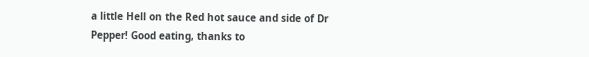a little Hell on the Red hot sauce and side of Dr Pepper! Good eating, thanks to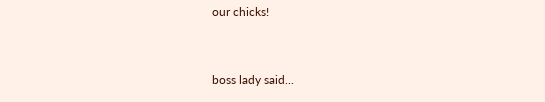our chicks!


boss lady said...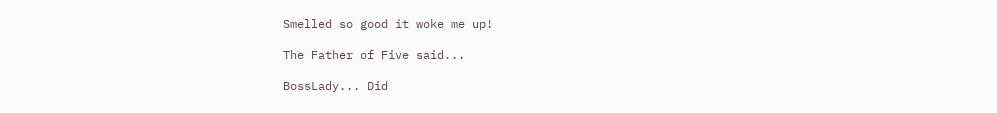Smelled so good it woke me up!

The Father of Five said...

BossLady... Did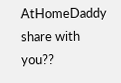AtHomeDaddy share with you??